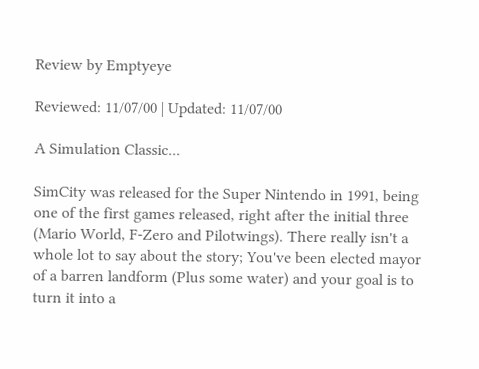Review by Emptyeye

Reviewed: 11/07/00 | Updated: 11/07/00

A Simulation Classic...

SimCity was released for the Super Nintendo in 1991, being one of the first games released, right after the initial three (Mario World, F-Zero and Pilotwings). There really isn't a whole lot to say about the story; You've been elected mayor of a barren landform (Plus some water) and your goal is to turn it into a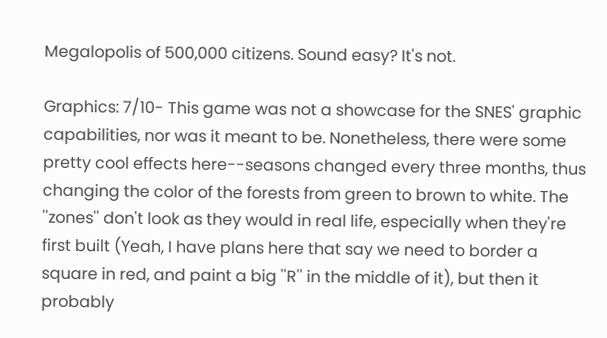Megalopolis of 500,000 citizens. Sound easy? It's not.

Graphics: 7/10- This game was not a showcase for the SNES' graphic capabilities, nor was it meant to be. Nonetheless, there were some pretty cool effects here--seasons changed every three months, thus changing the color of the forests from green to brown to white. The ''zones'' don't look as they would in real life, especially when they're first built (Yeah, I have plans here that say we need to border a square in red, and paint a big ''R'' in the middle of it), but then it probably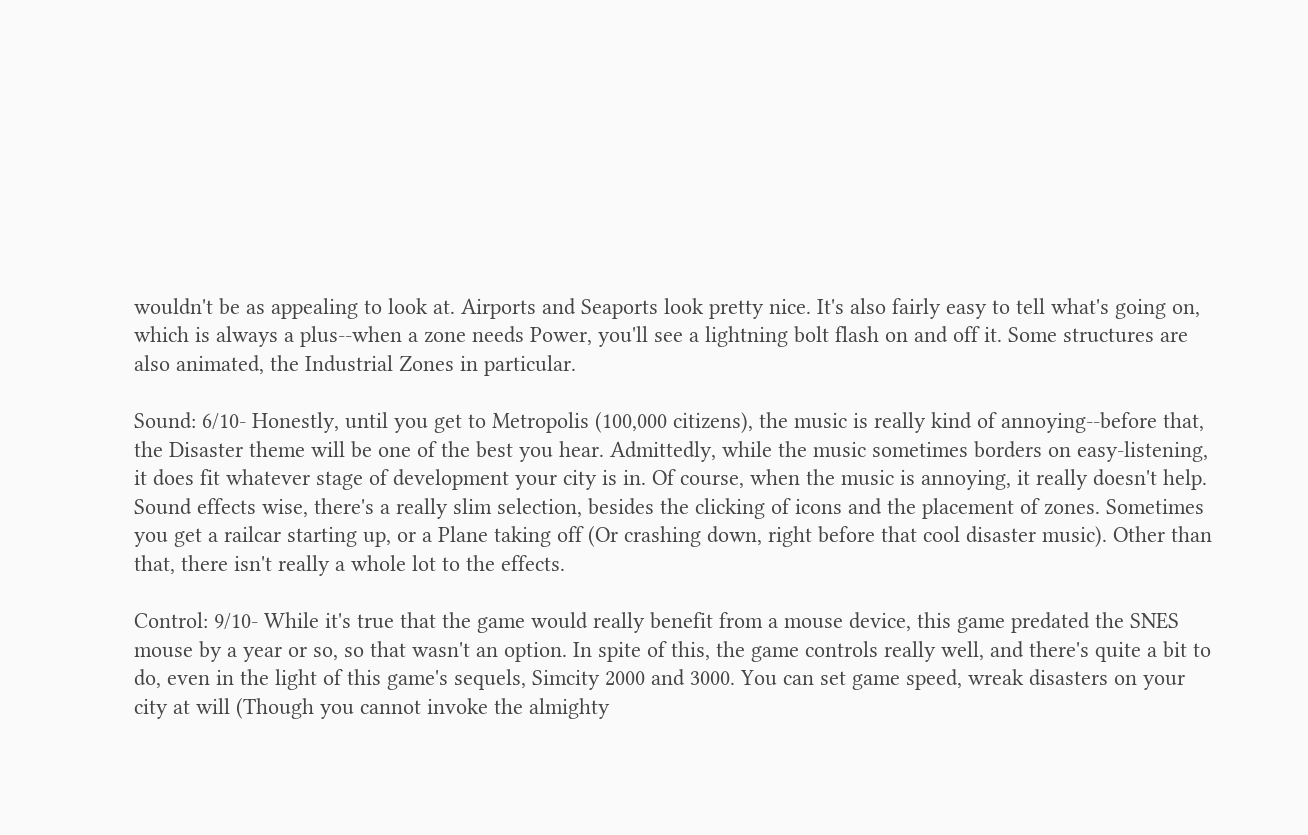wouldn't be as appealing to look at. Airports and Seaports look pretty nice. It's also fairly easy to tell what's going on, which is always a plus--when a zone needs Power, you'll see a lightning bolt flash on and off it. Some structures are also animated, the Industrial Zones in particular.

Sound: 6/10- Honestly, until you get to Metropolis (100,000 citizens), the music is really kind of annoying--before that, the Disaster theme will be one of the best you hear. Admittedly, while the music sometimes borders on easy-listening, it does fit whatever stage of development your city is in. Of course, when the music is annoying, it really doesn't help.
Sound effects wise, there's a really slim selection, besides the clicking of icons and the placement of zones. Sometimes you get a railcar starting up, or a Plane taking off (Or crashing down, right before that cool disaster music). Other than that, there isn't really a whole lot to the effects.

Control: 9/10- While it's true that the game would really benefit from a mouse device, this game predated the SNES mouse by a year or so, so that wasn't an option. In spite of this, the game controls really well, and there's quite a bit to do, even in the light of this game's sequels, Simcity 2000 and 3000. You can set game speed, wreak disasters on your city at will (Though you cannot invoke the almighty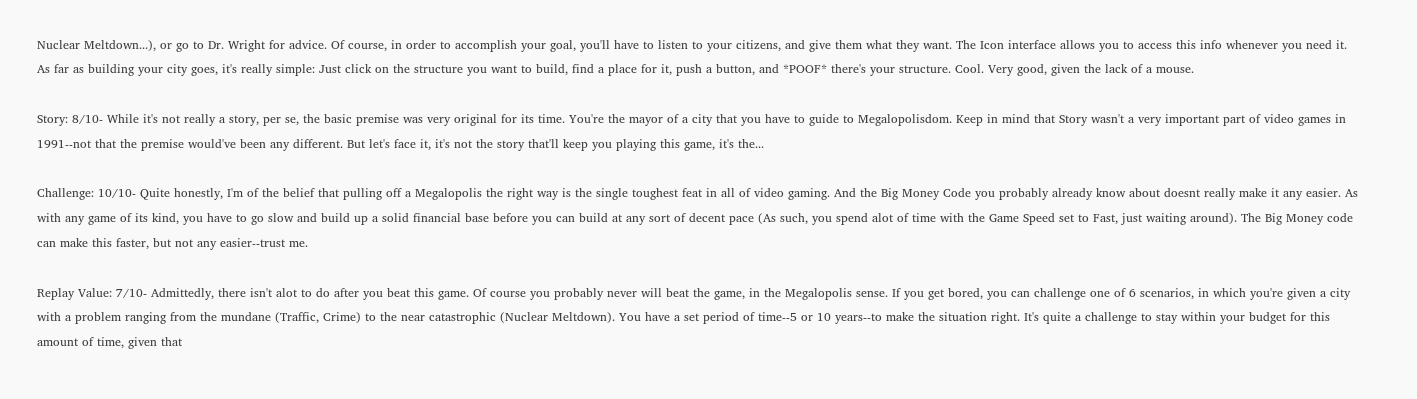Nuclear Meltdown...), or go to Dr. Wright for advice. Of course, in order to accomplish your goal, you'll have to listen to your citizens, and give them what they want. The Icon interface allows you to access this info whenever you need it. As far as building your city goes, it's really simple: Just click on the structure you want to build, find a place for it, push a button, and *POOF* there's your structure. Cool. Very good, given the lack of a mouse.

Story: 8/10- While it's not really a story, per se, the basic premise was very original for its time. You're the mayor of a city that you have to guide to Megalopolisdom. Keep in mind that Story wasn't a very important part of video games in 1991--not that the premise would've been any different. But let's face it, it's not the story that'll keep you playing this game, it's the...

Challenge: 10/10- Quite honestly, I'm of the belief that pulling off a Megalopolis the right way is the single toughest feat in all of video gaming. And the Big Money Code you probably already know about doesnt really make it any easier. As with any game of its kind, you have to go slow and build up a solid financial base before you can build at any sort of decent pace (As such, you spend alot of time with the Game Speed set to Fast, just waiting around). The Big Money code can make this faster, but not any easier--trust me.

Replay Value: 7/10- Admittedly, there isn't alot to do after you beat this game. Of course you probably never will beat the game, in the Megalopolis sense. If you get bored, you can challenge one of 6 scenarios, in which you're given a city with a problem ranging from the mundane (Traffic, Crime) to the near catastrophic (Nuclear Meltdown). You have a set period of time--5 or 10 years--to make the situation right. It's quite a challenge to stay within your budget for this amount of time, given that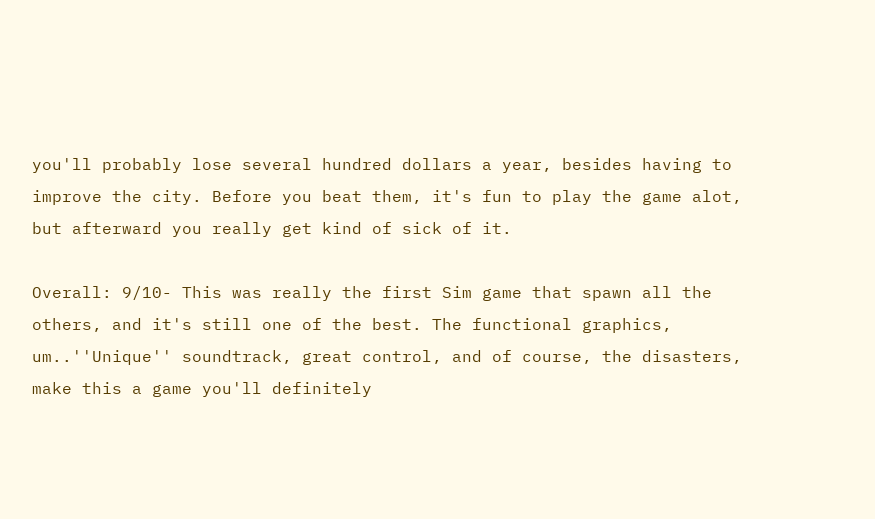you'll probably lose several hundred dollars a year, besides having to improve the city. Before you beat them, it's fun to play the game alot, but afterward you really get kind of sick of it.

Overall: 9/10- This was really the first Sim game that spawn all the others, and it's still one of the best. The functional graphics, um..''Unique'' soundtrack, great control, and of course, the disasters, make this a game you'll definitely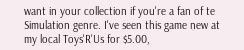want in your collection if you're a fan of te Simulation genre. I've seen this game new at my local Toys'R'Us for $5.00,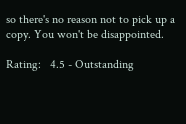so there's no reason not to pick up a copy. You won't be disappointed.

Rating:   4.5 - Outstanding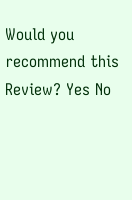Would you recommend this Review? Yes No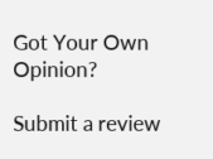Got Your Own Opinion?

Submit a review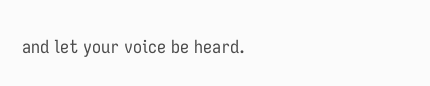and let your voice be heard.